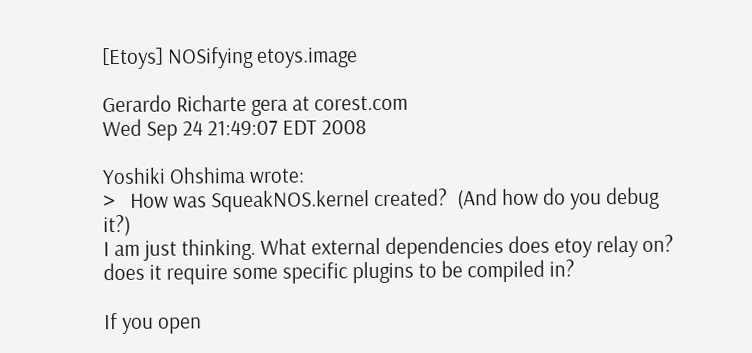[Etoys] NOSifying etoys.image

Gerardo Richarte gera at corest.com
Wed Sep 24 21:49:07 EDT 2008

Yoshiki Ohshima wrote:
>   How was SqueakNOS.kernel created?  (And how do you debug it?)
I am just thinking. What external dependencies does etoy relay on?
does it require some specific plugins to be compiled in?

If you open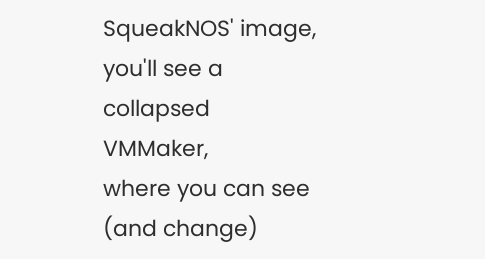SqueakNOS' image, you'll see a collapsed VMMaker,
where you can see (and change)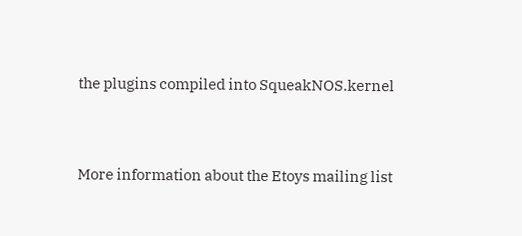the plugins compiled into SqueakNOS.kernel


More information about the Etoys mailing list